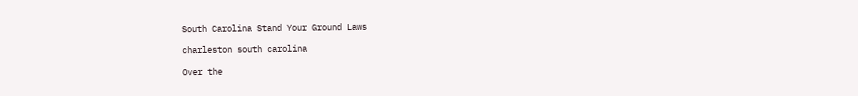South Carolina Stand Your Ground Laws

charleston south carolina

Over the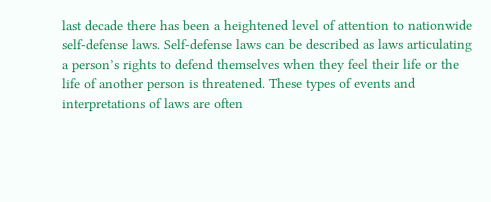last decade there has been a heightened level of attention to nationwide self-defense laws. Self-defense laws can be described as laws articulating a person’s rights to defend themselves when they feel their life or the life of another person is threatened. These types of events and interpretations of laws are often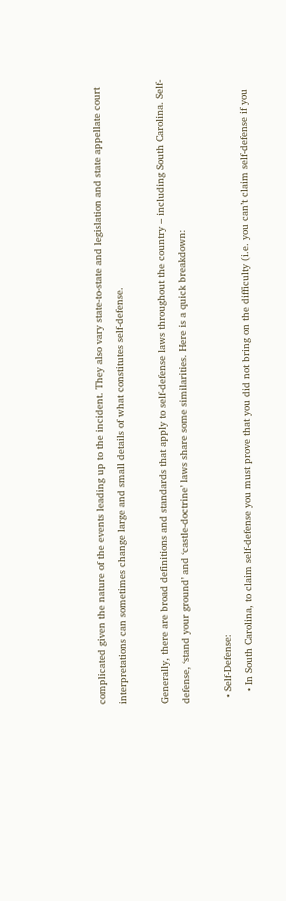complicated given the nature of the events leading up to the incident. They also vary state-to-state and legislation and state appellate court interpretations can sometimes change large and small details of what constitutes self-defense.

Generally, there are broad definitions and standards that apply to self-defense laws throughout the country – including South Carolina. Self-defense, ‘stand your ground’ and ‘castle-doctrine’ laws share some similarities. Here is a quick breakdown:

  • Self-Defense:
    • In South Carolina, to claim self-defense you must prove that you did not bring on the difficulty (i.e. you can’t claim self-defense if you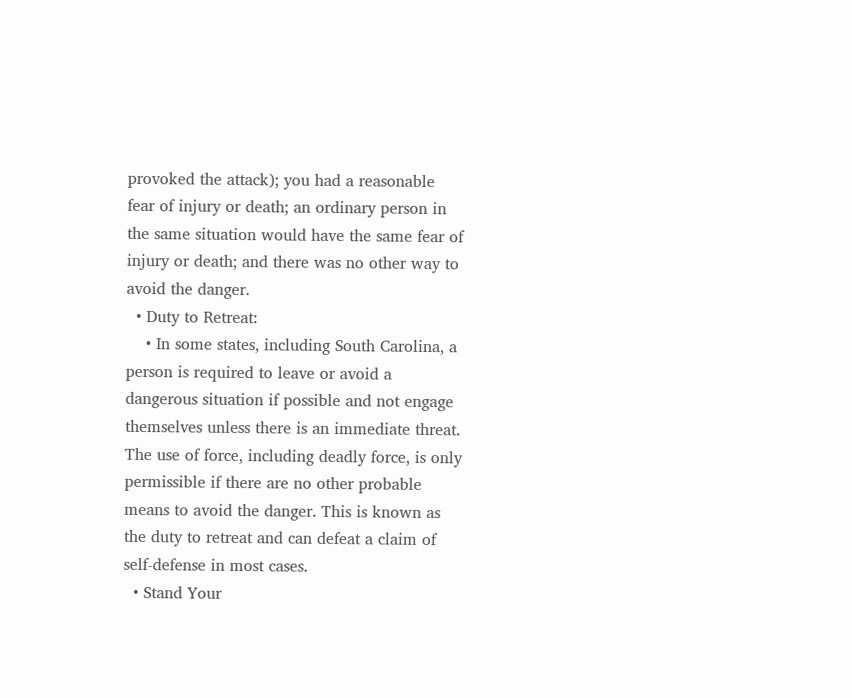provoked the attack); you had a reasonable fear of injury or death; an ordinary person in the same situation would have the same fear of injury or death; and there was no other way to avoid the danger.
  • Duty to Retreat:
    • In some states, including South Carolina, a person is required to leave or avoid a dangerous situation if possible and not engage themselves unless there is an immediate threat. The use of force, including deadly force, is only permissible if there are no other probable means to avoid the danger. This is known as the duty to retreat and can defeat a claim of self-defense in most cases.
  • Stand Your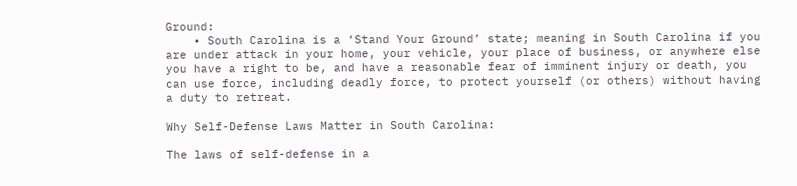Ground:
    • South Carolina is a ‘Stand Your Ground’ state; meaning in South Carolina if you are under attack in your home, your vehicle, your place of business, or anywhere else you have a right to be, and have a reasonable fear of imminent injury or death, you can use force, including deadly force, to protect yourself (or others) without having a duty to retreat.

Why Self-Defense Laws Matter in South Carolina:

The laws of self-defense in a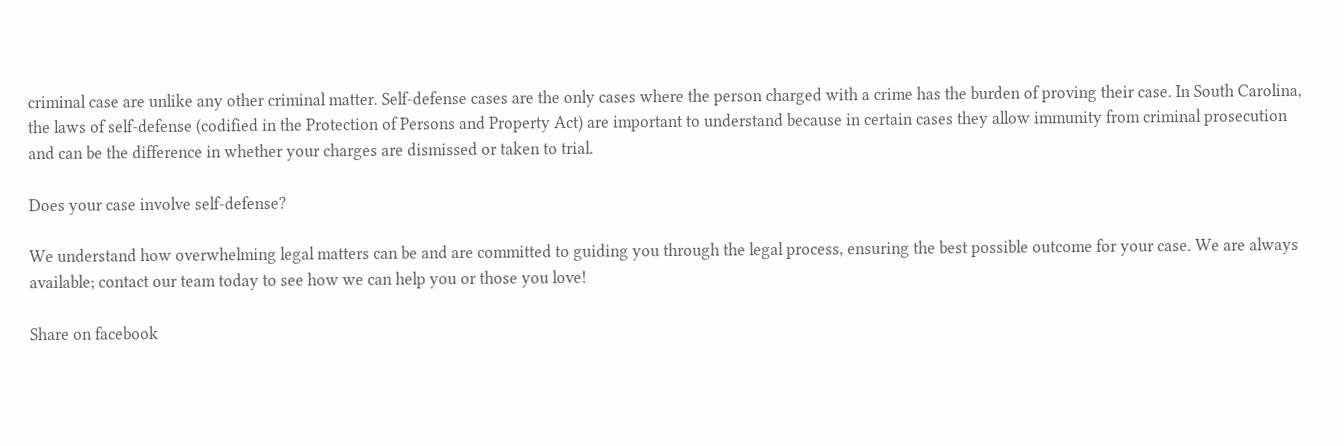criminal case are unlike any other criminal matter. Self-defense cases are the only cases where the person charged with a crime has the burden of proving their case. In South Carolina, the laws of self-defense (codified in the Protection of Persons and Property Act) are important to understand because in certain cases they allow immunity from criminal prosecution and can be the difference in whether your charges are dismissed or taken to trial.

Does your case involve self-defense?

We understand how overwhelming legal matters can be and are committed to guiding you through the legal process, ensuring the best possible outcome for your case. We are always available; contact our team today to see how we can help you or those you love!

Share on facebook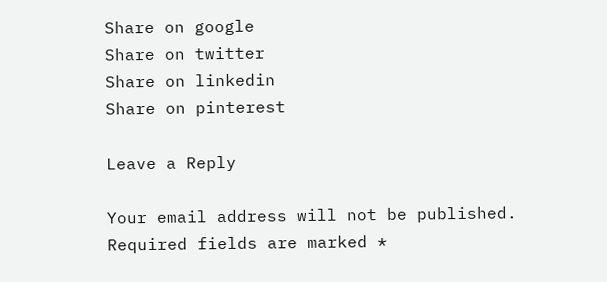Share on google
Share on twitter
Share on linkedin
Share on pinterest

Leave a Reply

Your email address will not be published. Required fields are marked *